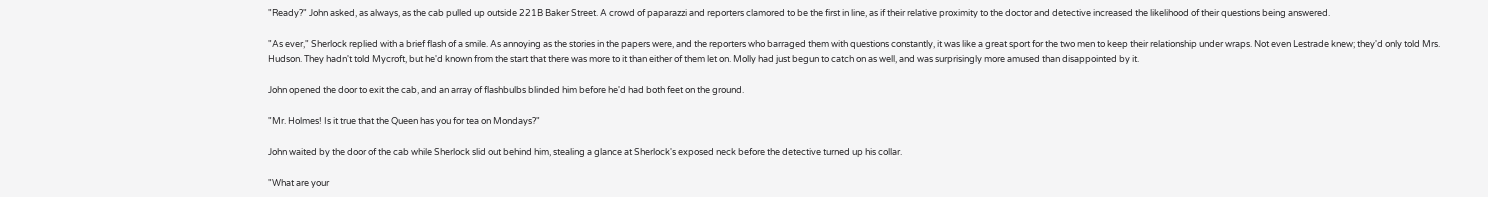"Ready?" John asked, as always, as the cab pulled up outside 221B Baker Street. A crowd of paparazzi and reporters clamored to be the first in line, as if their relative proximity to the doctor and detective increased the likelihood of their questions being answered.

"As ever," Sherlock replied with a brief flash of a smile. As annoying as the stories in the papers were, and the reporters who barraged them with questions constantly, it was like a great sport for the two men to keep their relationship under wraps. Not even Lestrade knew; they'd only told Mrs. Hudson. They hadn't told Mycroft, but he'd known from the start that there was more to it than either of them let on. Molly had just begun to catch on as well, and was surprisingly more amused than disappointed by it.

John opened the door to exit the cab, and an array of flashbulbs blinded him before he'd had both feet on the ground.

"Mr. Holmes! Is it true that the Queen has you for tea on Mondays?"

John waited by the door of the cab while Sherlock slid out behind him, stealing a glance at Sherlock's exposed neck before the detective turned up his collar.

"What are your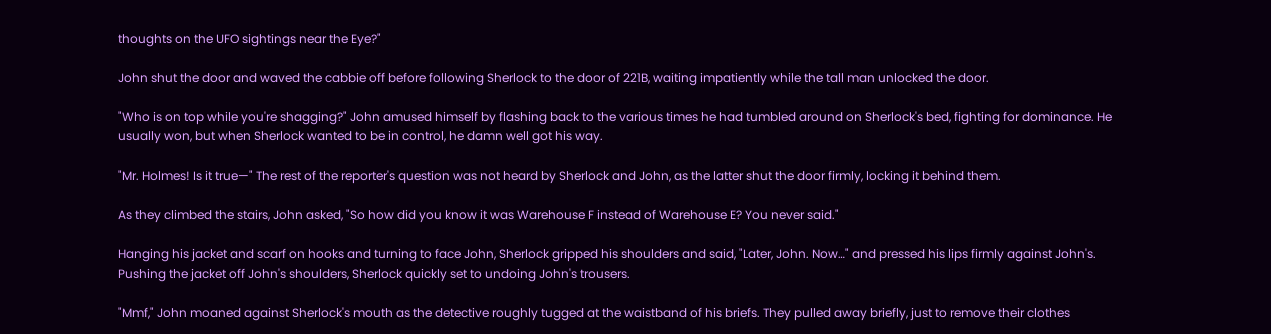thoughts on the UFO sightings near the Eye?"

John shut the door and waved the cabbie off before following Sherlock to the door of 221B, waiting impatiently while the tall man unlocked the door.

"Who is on top while you're shagging?" John amused himself by flashing back to the various times he had tumbled around on Sherlock's bed, fighting for dominance. He usually won, but when Sherlock wanted to be in control, he damn well got his way.

"Mr. Holmes! Is it true—" The rest of the reporter's question was not heard by Sherlock and John, as the latter shut the door firmly, locking it behind them.

As they climbed the stairs, John asked, "So how did you know it was Warehouse F instead of Warehouse E? You never said."

Hanging his jacket and scarf on hooks and turning to face John, Sherlock gripped his shoulders and said, "Later, John. Now…" and pressed his lips firmly against John's. Pushing the jacket off John's shoulders, Sherlock quickly set to undoing John's trousers.

"Mmf," John moaned against Sherlock's mouth as the detective roughly tugged at the waistband of his briefs. They pulled away briefly, just to remove their clothes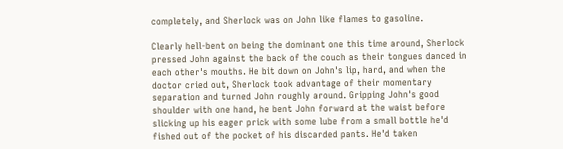completely, and Sherlock was on John like flames to gasoline.

Clearly hell-bent on being the dominant one this time around, Sherlock pressed John against the back of the couch as their tongues danced in each other's mouths. He bit down on John's lip, hard, and when the doctor cried out, Sherlock took advantage of their momentary separation and turned John roughly around. Gripping John's good shoulder with one hand, he bent John forward at the waist before slicking up his eager prick with some lube from a small bottle he'd fished out of the pocket of his discarded pants. He'd taken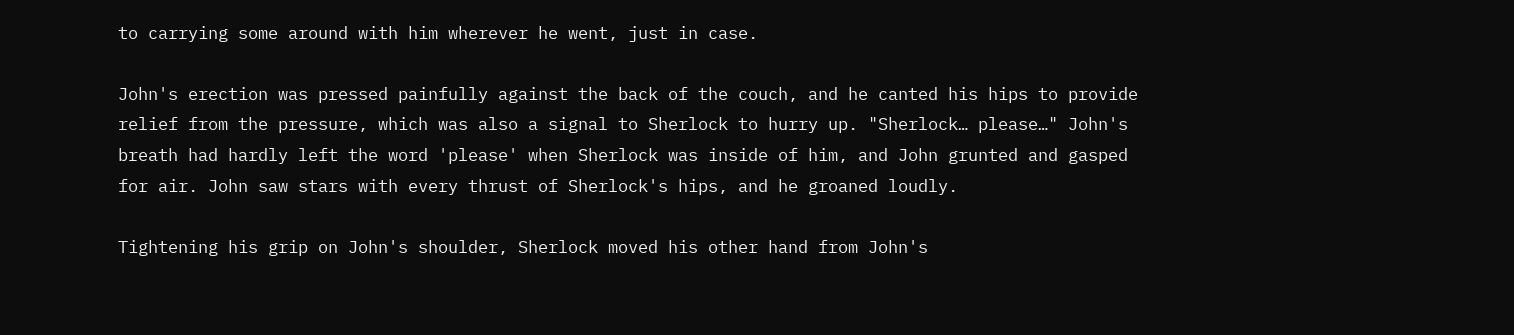to carrying some around with him wherever he went, just in case.

John's erection was pressed painfully against the back of the couch, and he canted his hips to provide relief from the pressure, which was also a signal to Sherlock to hurry up. "Sherlock… please…" John's breath had hardly left the word 'please' when Sherlock was inside of him, and John grunted and gasped for air. John saw stars with every thrust of Sherlock's hips, and he groaned loudly.

Tightening his grip on John's shoulder, Sherlock moved his other hand from John's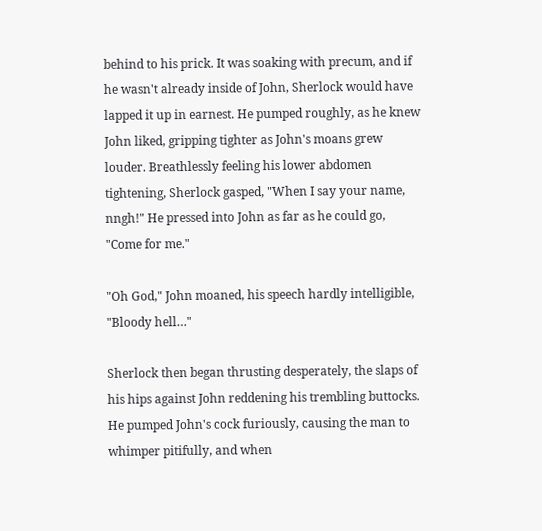behind to his prick. It was soaking with precum, and if he wasn't already inside of John, Sherlock would have lapped it up in earnest. He pumped roughly, as he knew John liked, gripping tighter as John's moans grew louder. Breathlessly feeling his lower abdomen tightening, Sherlock gasped, "When I say your name, nngh!" He pressed into John as far as he could go, "Come for me."

"Oh God," John moaned, his speech hardly intelligible, "Bloody hell…"

Sherlock then began thrusting desperately, the slaps of his hips against John reddening his trembling buttocks. He pumped John's cock furiously, causing the man to whimper pitifully, and when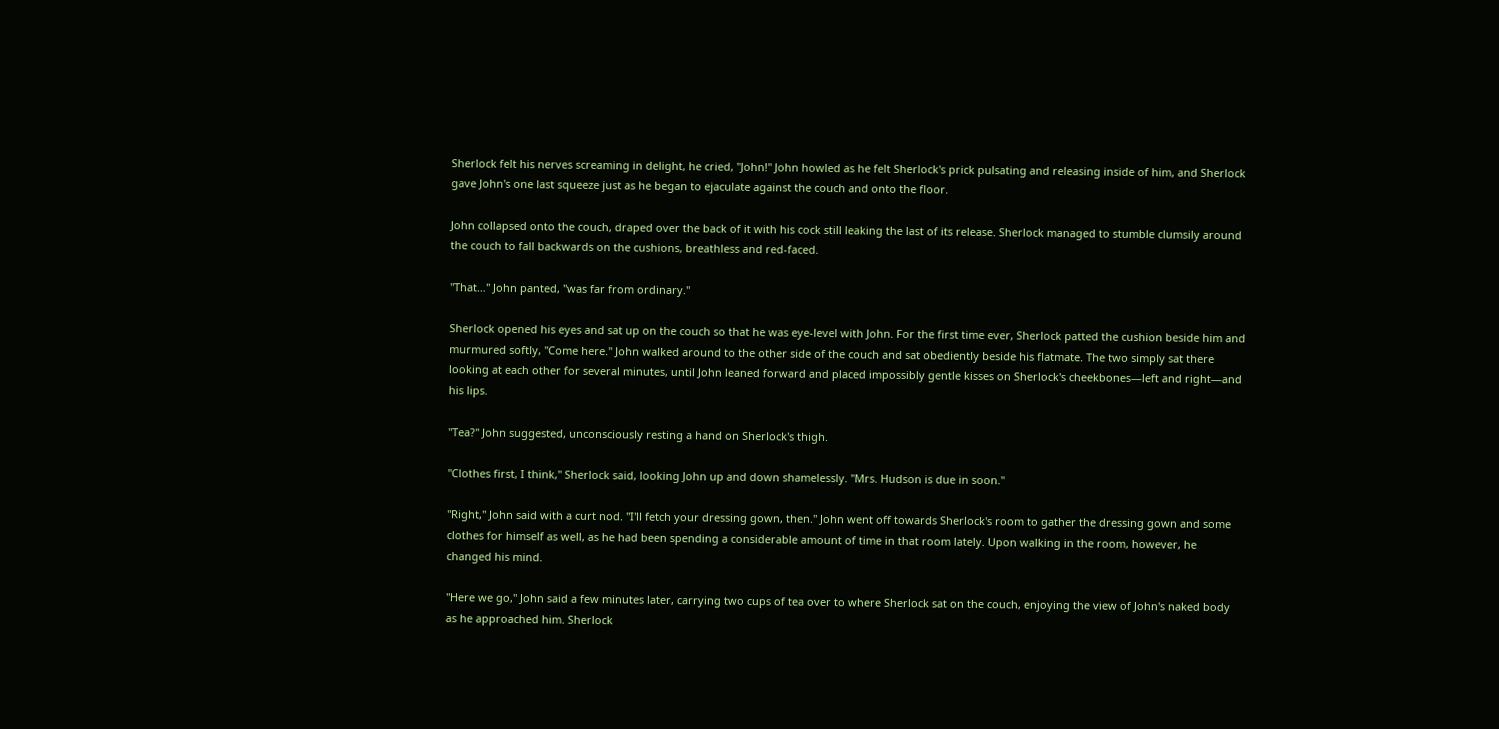Sherlock felt his nerves screaming in delight, he cried, "John!" John howled as he felt Sherlock's prick pulsating and releasing inside of him, and Sherlock gave John's one last squeeze just as he began to ejaculate against the couch and onto the floor.

John collapsed onto the couch, draped over the back of it with his cock still leaking the last of its release. Sherlock managed to stumble clumsily around the couch to fall backwards on the cushions, breathless and red-faced.

"That…" John panted, "was far from ordinary."

Sherlock opened his eyes and sat up on the couch so that he was eye-level with John. For the first time ever, Sherlock patted the cushion beside him and murmured softly, "Come here." John walked around to the other side of the couch and sat obediently beside his flatmate. The two simply sat there looking at each other for several minutes, until John leaned forward and placed impossibly gentle kisses on Sherlock's cheekbones—left and right—and his lips.

"Tea?" John suggested, unconsciously resting a hand on Sherlock's thigh.

"Clothes first, I think," Sherlock said, looking John up and down shamelessly. "Mrs. Hudson is due in soon."

"Right," John said with a curt nod. "I'll fetch your dressing gown, then." John went off towards Sherlock's room to gather the dressing gown and some clothes for himself as well, as he had been spending a considerable amount of time in that room lately. Upon walking in the room, however, he changed his mind.

"Here we go," John said a few minutes later, carrying two cups of tea over to where Sherlock sat on the couch, enjoying the view of John's naked body as he approached him. Sherlock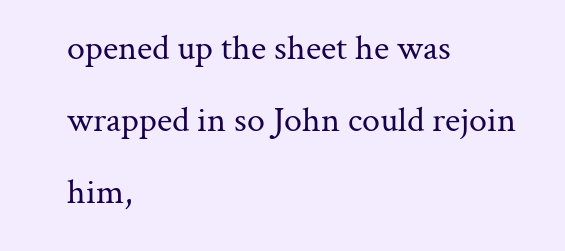opened up the sheet he was wrapped in so John could rejoin him,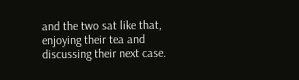and the two sat like that, enjoying their tea and discussing their next case.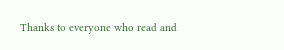Thanks to everyone who read and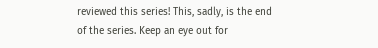reviewed this series! This, sadly, is the end of the series. Keep an eye out for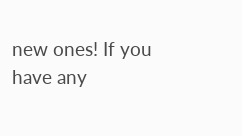new ones! If you have any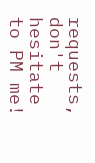requests, don't hesitate to PM me!